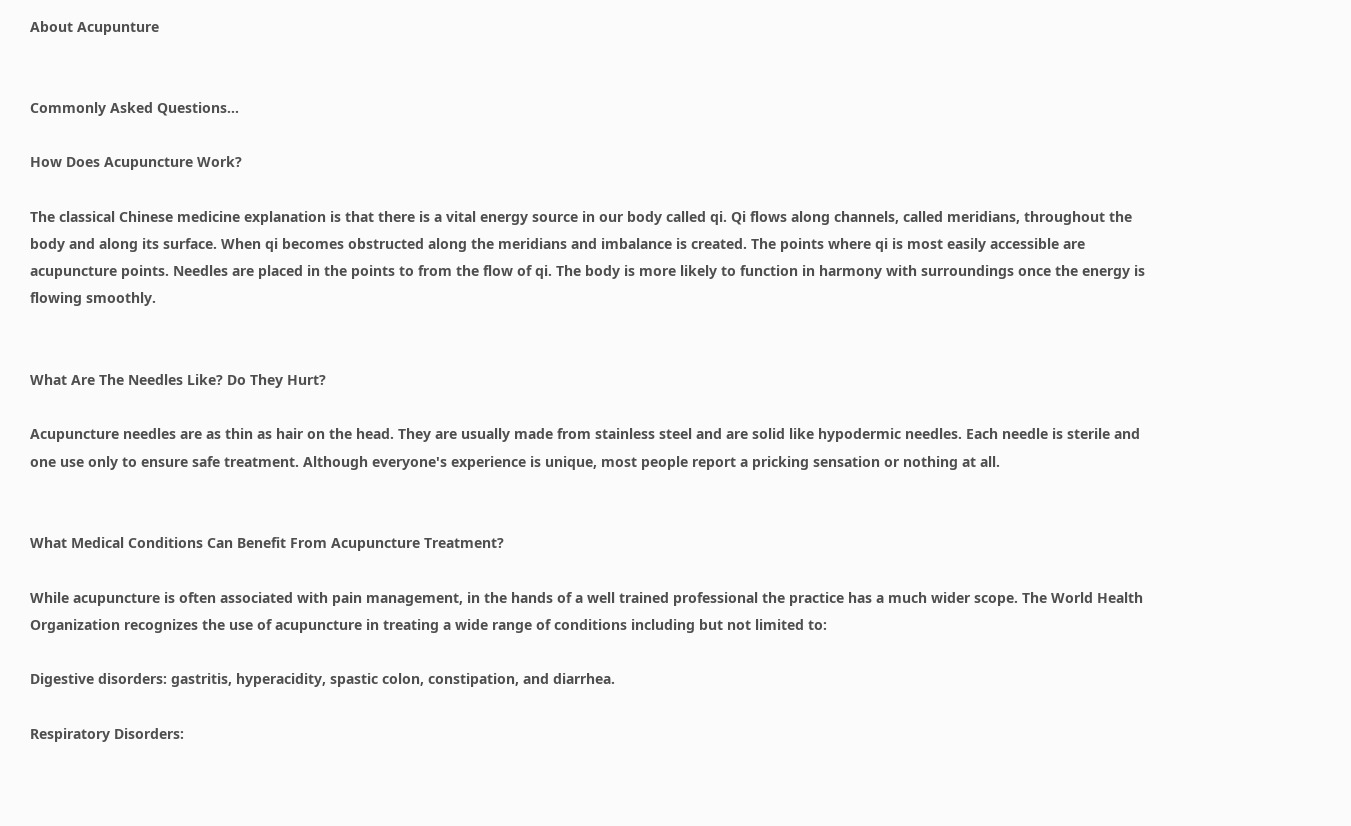About Acupunture


Commonly Asked Questions...

How Does Acupuncture Work?

The classical Chinese medicine explanation is that there is a vital energy source in our body called qi. Qi flows along channels, called meridians, throughout the body and along its surface. When qi becomes obstructed along the meridians and imbalance is created. The points where qi is most easily accessible are acupuncture points. Needles are placed in the points to from the flow of qi. The body is more likely to function in harmony with surroundings once the energy is flowing smoothly.


What Are The Needles Like? Do They Hurt?

Acupuncture needles are as thin as hair on the head. They are usually made from stainless steel and are solid like hypodermic needles. Each needle is sterile and one use only to ensure safe treatment. Although everyone's experience is unique, most people report a pricking sensation or nothing at all.


What Medical Conditions Can Benefit From Acupuncture Treatment?

While acupuncture is often associated with pain management, in the hands of a well trained professional the practice has a much wider scope. The World Health Organization recognizes the use of acupuncture in treating a wide range of conditions including but not limited to:

Digestive disorders: gastritis, hyperacidity, spastic colon, constipation, and diarrhea.

Respiratory Disorders: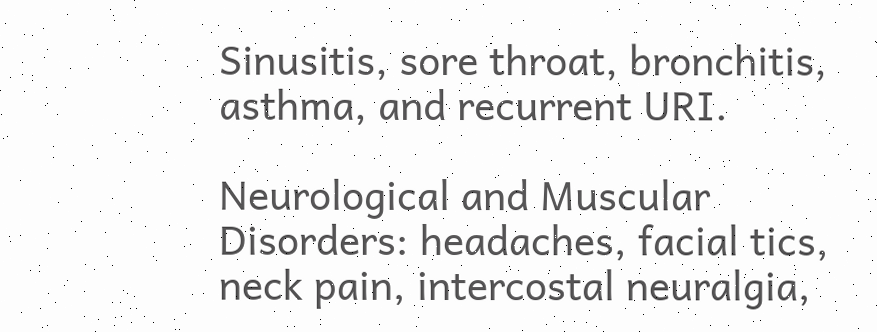Sinusitis, sore throat, bronchitis, asthma, and recurrent URI.

Neurological and Muscular Disorders: headaches, facial tics, neck pain, intercostal neuralgia,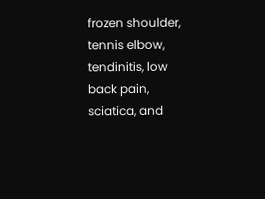frozen shoulder, tennis elbow, tendinitis, low back pain, sciatica, and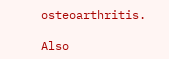osteoarthritis.

Also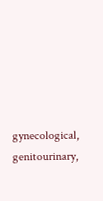gynecological, genitourinary,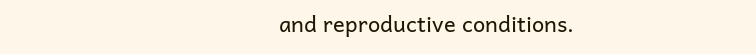and reproductive conditions.